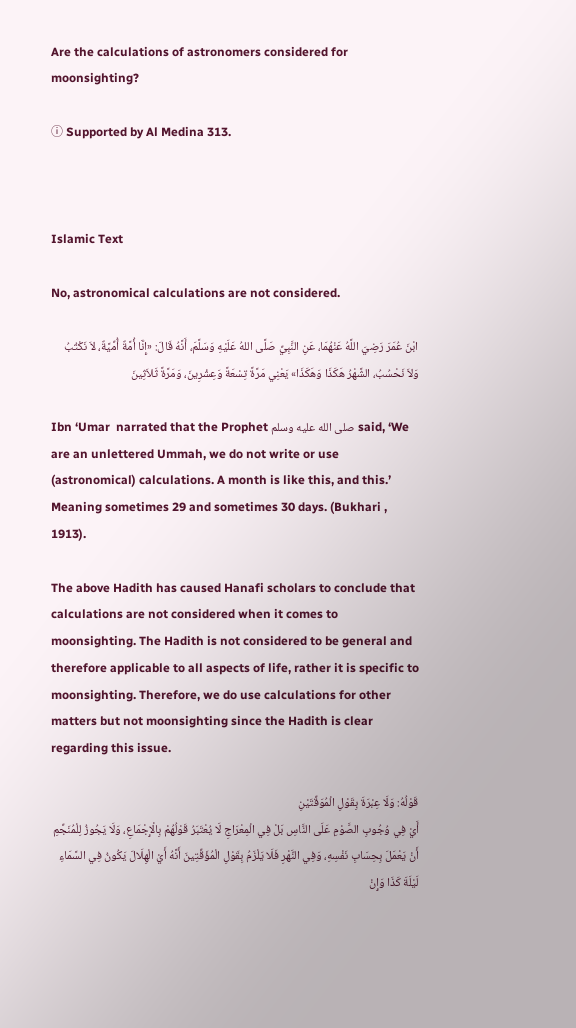Are the calculations of astronomers considered for moonsighting?

ⓘ Supported by Al Medina 313.



Islamic Text

No, astronomical calculations are not considered.

ابْنَ عُمَرَ رَضِيَ اللَّهُ عَنْهُمَا، عَنِ النَّبِيِّ صَلَّى اللهُ عَلَيْهِ وَسَلَّمَ، أَنَّهُ قَالَ: «إِنَّا أُمَّةٌ أُمِّيَّةٌ، لاَ نَكْتُبُ وَلاَ نَحْسُبُ، الشَّهْرُ هَكَذَا وَهَكَذَا» يَعْنِي مَرَّةً تِسْعَةً وَعِشْرِينَ، وَمَرَّةً ثَلاَثِينَ

Ibn ‘Umar  narrated that the Prophet صلى الله عليه وسلم said, ‘We are an unlettered Ummah, we do not write or use (astronomical) calculations. A month is like this, and this.’ Meaning sometimes 29 and sometimes 30 days. (Bukhari , 1913).

The above Hadith has caused Hanafi scholars to conclude that calculations are not considered when it comes to moonsighting. The Hadith is not considered to be general and therefore applicable to all aspects of life, rather it is specific to moonsighting. Therefore, we do use calculations for other matters but not moonsighting since the Hadith is clear regarding this issue.

قَوْلُهُ: وَلَا عِبْرَةَ بِقَوْلِ الْمُوَقِّتَيْنِ
أَيْ فِي وُجُوبِ الصَّوْمِ عَلَى النَّاسِ بَلْ فِي الْمِعْرَاجِ لَا يُعْتَبَرُ قَوْلُهُمْ بِالْإِجْمَاعِ، وَلَا يَجُوزُ لِلْمُنَجِّمِ أَنْ يَعْمَلَ بِحِسَابِ نَفْسِهِ، وَفِي النَّهْرِ فَلَا يَلْزَمُ بِقَوْلِ الْمُؤَقِّتِينَ أَنَّهُ أَيْ الْهِلَالَ يَكُونُ فِي السَّمَاءِ لَيْلَةَ كَذَا وَإِنْ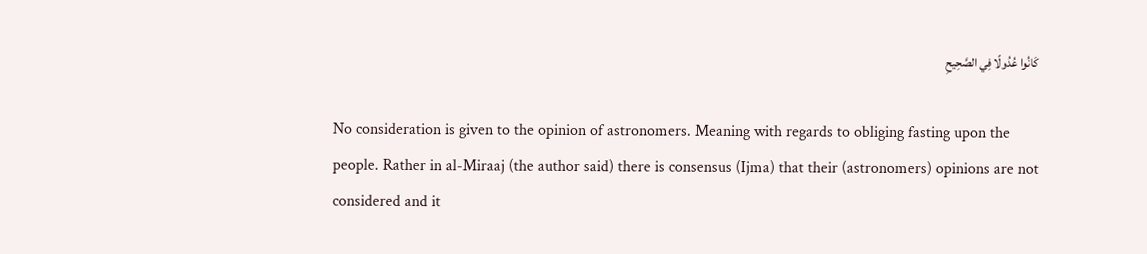كَانُوا عُدُولًا فِي الصَّحِيحِ

No consideration is given to the opinion of astronomers. Meaning with regards to obliging fasting upon the people. Rather in al-Miraaj (the author said) there is consensus (Ijma) that their (astronomers) opinions are not considered and it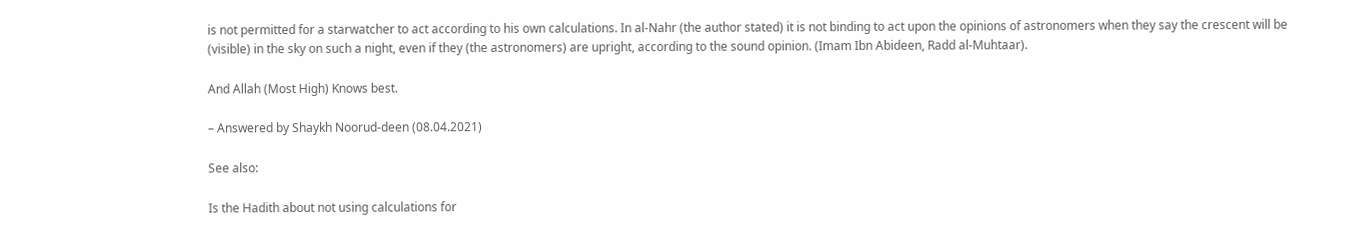is not permitted for a starwatcher to act according to his own calculations. In al-Nahr (the author stated) it is not binding to act upon the opinions of astronomers when they say the crescent will be (visible) in the sky on such a night, even if they (the astronomers) are upright, according to the sound opinion. (Imam Ibn Abideen, Radd al-Muhtaar).

And Allah (Most High) Knows best.

– Answered by Shaykh Noorud-deen (08.04.2021)

See also:

Is the Hadith about not using calculations for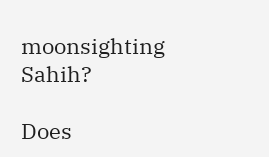moonsighting Sahih?

Does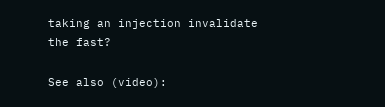taking an injection invalidate the fast?

See also (video):